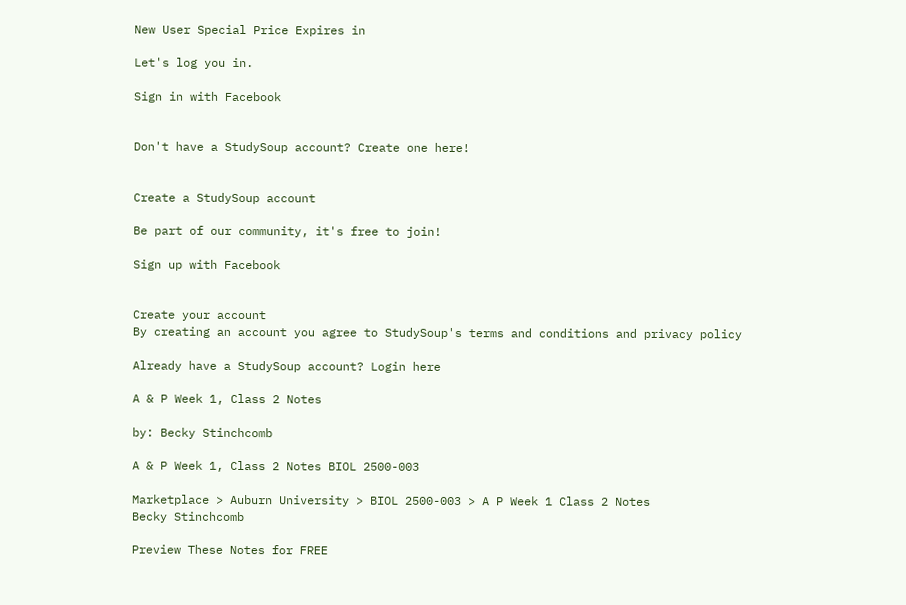New User Special Price Expires in

Let's log you in.

Sign in with Facebook


Don't have a StudySoup account? Create one here!


Create a StudySoup account

Be part of our community, it's free to join!

Sign up with Facebook


Create your account
By creating an account you agree to StudySoup's terms and conditions and privacy policy

Already have a StudySoup account? Login here

A & P Week 1, Class 2 Notes

by: Becky Stinchcomb

A & P Week 1, Class 2 Notes BIOL 2500-003

Marketplace > Auburn University > BIOL 2500-003 > A P Week 1 Class 2 Notes
Becky Stinchcomb

Preview These Notes for FREE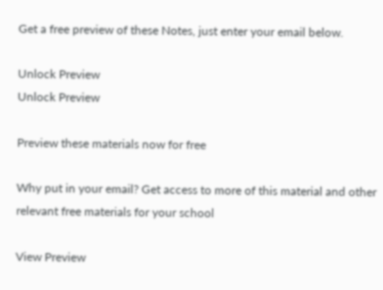Get a free preview of these Notes, just enter your email below.

Unlock Preview
Unlock Preview

Preview these materials now for free

Why put in your email? Get access to more of this material and other relevant free materials for your school

View Preview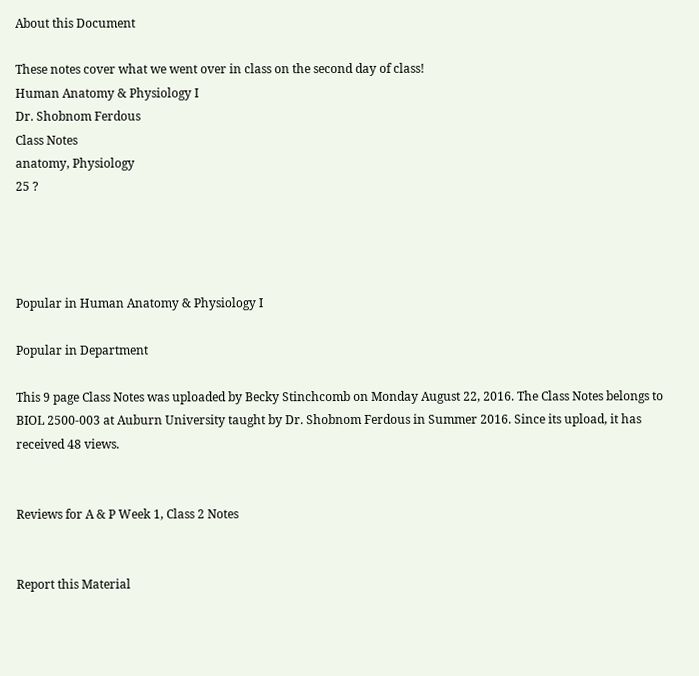About this Document

These notes cover what we went over in class on the second day of class!
Human Anatomy & Physiology I
Dr. Shobnom Ferdous
Class Notes
anatomy, Physiology
25 ?




Popular in Human Anatomy & Physiology I

Popular in Department

This 9 page Class Notes was uploaded by Becky Stinchcomb on Monday August 22, 2016. The Class Notes belongs to BIOL 2500-003 at Auburn University taught by Dr. Shobnom Ferdous in Summer 2016. Since its upload, it has received 48 views.


Reviews for A & P Week 1, Class 2 Notes


Report this Material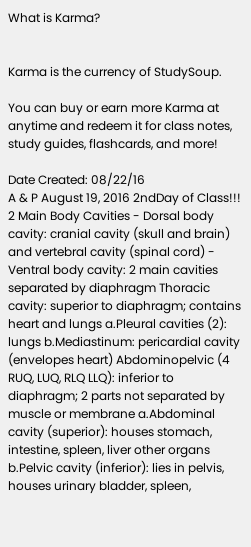What is Karma?


Karma is the currency of StudySoup.

You can buy or earn more Karma at anytime and redeem it for class notes, study guides, flashcards, and more!

Date Created: 08/22/16
A & P August 19, 2016 2ndDay of Class!!! 2 Main Body Cavities - Dorsal body cavity: cranial cavity (skull and brain) and vertebral cavity (spinal cord) - Ventral body cavity: 2 main cavities separated by diaphragm Thoracic cavity: superior to diaphragm; contains heart and lungs a.Pleural cavities (2): lungs b.Mediastinum: pericardial cavity (envelopes heart) Abdominopelvic (4 RUQ, LUQ, RLQ LLQ): inferior to diaphragm; 2 parts not separated by muscle or membrane a.Abdominal cavity (superior): houses stomach, intestine, spleen, liver other organs b.Pelvic cavity (inferior): lies in pelvis, houses urinary bladder, spleen,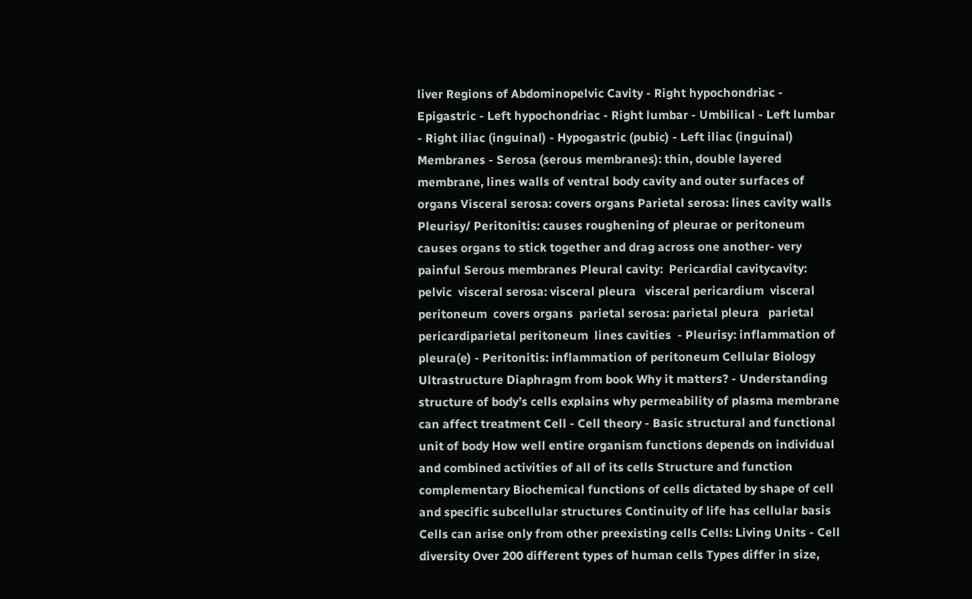liver Regions of Abdominopelvic Cavity - Right hypochondriac - Epigastric - Left hypochondriac - Right lumbar - Umbilical - Left lumbar - Right iliac (inguinal) - Hypogastric (pubic) - Left iliac (inguinal) Membranes - Serosa (serous membranes): thin, double layered membrane, lines walls of ventral body cavity and outer surfaces of organs Visceral serosa: covers organs Parietal serosa: lines cavity walls Pleurisy/ Peritonitis: causes roughening of pleurae or peritoneum causes organs to stick together and drag across one another- very painful Serous membranes Pleural cavity:  Pericardial cavitycavity: pelvic  visceral serosa: visceral pleura   visceral pericardium  visceral peritoneum  covers organs  parietal serosa: parietal pleura   parietal pericardiparietal peritoneum  lines cavities  - Pleurisy: inflammation of pleura(e) - Peritonitis: inflammation of peritoneum Cellular Biology Ultrastructure Diaphragm from book Why it matters? - Understanding structure of body’s cells explains why permeability of plasma membrane can affect treatment Cell - Cell theory - Basic structural and functional unit of body How well entire organism functions depends on individual and combined activities of all of its cells Structure and function complementary Biochemical functions of cells dictated by shape of cell and specific subcellular structures Continuity of life has cellular basis Cells can arise only from other preexisting cells Cells: Living Units - Cell diversity Over 200 different types of human cells Types differ in size,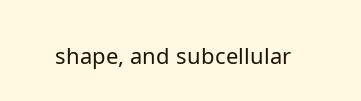shape, and subcellular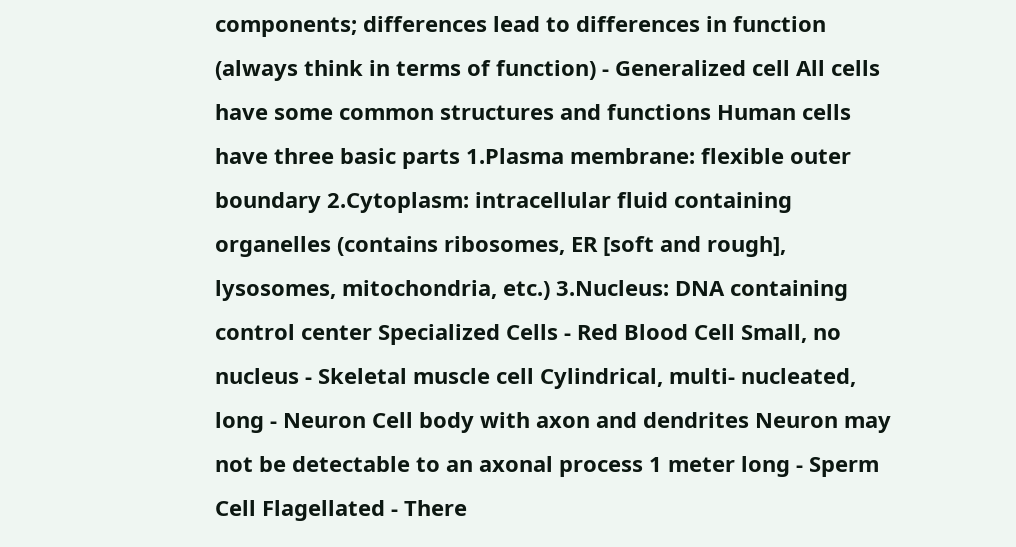components; differences lead to differences in function (always think in terms of function) - Generalized cell All cells have some common structures and functions Human cells have three basic parts 1.Plasma membrane: flexible outer boundary 2.Cytoplasm: intracellular fluid containing organelles (contains ribosomes, ER [soft and rough], lysosomes, mitochondria, etc.) 3.Nucleus: DNA containing control center Specialized Cells - Red Blood Cell Small, no nucleus - Skeletal muscle cell Cylindrical, multi- nucleated, long - Neuron Cell body with axon and dendrites Neuron may not be detectable to an axonal process 1 meter long - Sperm Cell Flagellated - There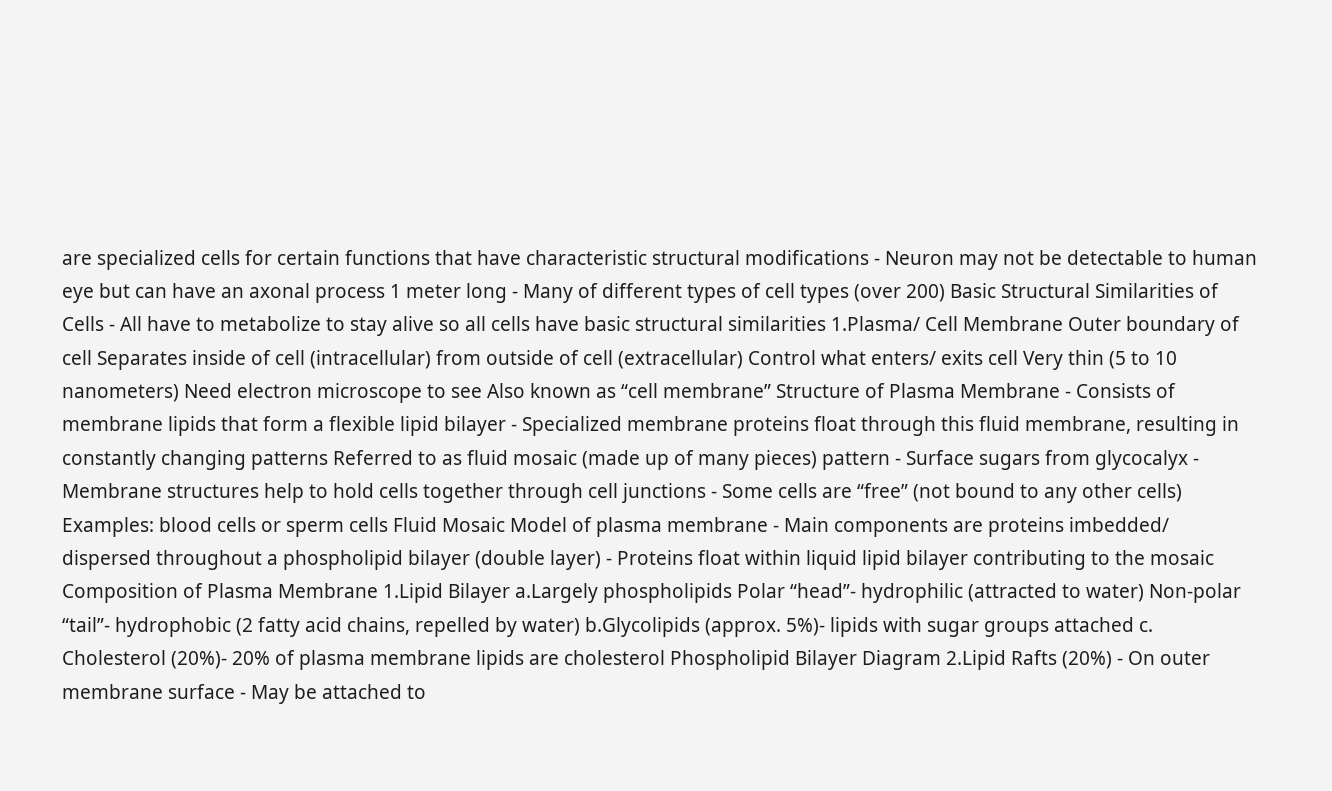are specialized cells for certain functions that have characteristic structural modifications - Neuron may not be detectable to human eye but can have an axonal process 1 meter long - Many of different types of cell types (over 200) Basic Structural Similarities of Cells - All have to metabolize to stay alive so all cells have basic structural similarities 1.Plasma/ Cell Membrane Outer boundary of cell Separates inside of cell (intracellular) from outside of cell (extracellular) Control what enters/ exits cell Very thin (5 to 10 nanometers) Need electron microscope to see Also known as “cell membrane” Structure of Plasma Membrane - Consists of membrane lipids that form a flexible lipid bilayer - Specialized membrane proteins float through this fluid membrane, resulting in constantly changing patterns Referred to as fluid mosaic (made up of many pieces) pattern - Surface sugars from glycocalyx - Membrane structures help to hold cells together through cell junctions - Some cells are “free” (not bound to any other cells) Examples: blood cells or sperm cells Fluid Mosaic Model of plasma membrane - Main components are proteins imbedded/ dispersed throughout a phospholipid bilayer (double layer) - Proteins float within liquid lipid bilayer contributing to the mosaic Composition of Plasma Membrane 1.Lipid Bilayer a.Largely phospholipids Polar “head”- hydrophilic (attracted to water) Non-polar “tail”- hydrophobic (2 fatty acid chains, repelled by water) b.Glycolipids (approx. 5%)- lipids with sugar groups attached c. Cholesterol (20%)- 20% of plasma membrane lipids are cholesterol Phospholipid Bilayer Diagram 2.Lipid Rafts (20%) - On outer membrane surface - May be attached to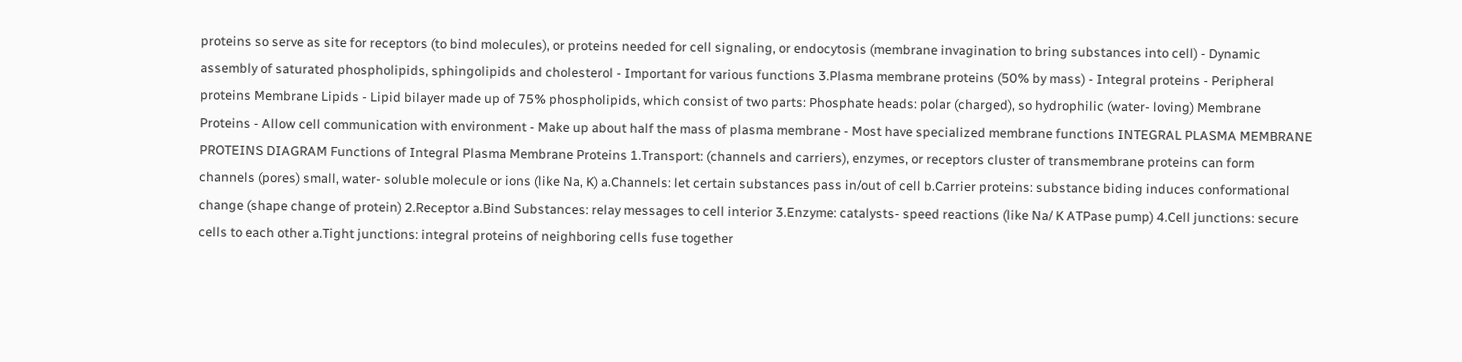proteins so serve as site for receptors (to bind molecules), or proteins needed for cell signaling, or endocytosis (membrane invagination to bring substances into cell) - Dynamic assembly of saturated phospholipids, sphingolipids and cholesterol - Important for various functions 3.Plasma membrane proteins (50% by mass) - Integral proteins - Peripheral proteins Membrane Lipids - Lipid bilayer made up of 75% phospholipids, which consist of two parts: Phosphate heads: polar (charged), so hydrophilic (water- loving) Membrane Proteins - Allow cell communication with environment - Make up about half the mass of plasma membrane - Most have specialized membrane functions INTEGRAL PLASMA MEMBRANE PROTEINS DIAGRAM Functions of Integral Plasma Membrane Proteins 1.Transport: (channels and carriers), enzymes, or receptors cluster of transmembrane proteins can form channels (pores) small, water- soluble molecule or ions (like Na, K) a.Channels: let certain substances pass in/out of cell b.Carrier proteins: substance biding induces conformational change (shape change of protein) 2.Receptor a.Bind Substances: relay messages to cell interior 3.Enzyme: catalysts- speed reactions (like Na/ K ATPase pump) 4.Cell junctions: secure cells to each other a.Tight junctions: integral proteins of neighboring cells fuse together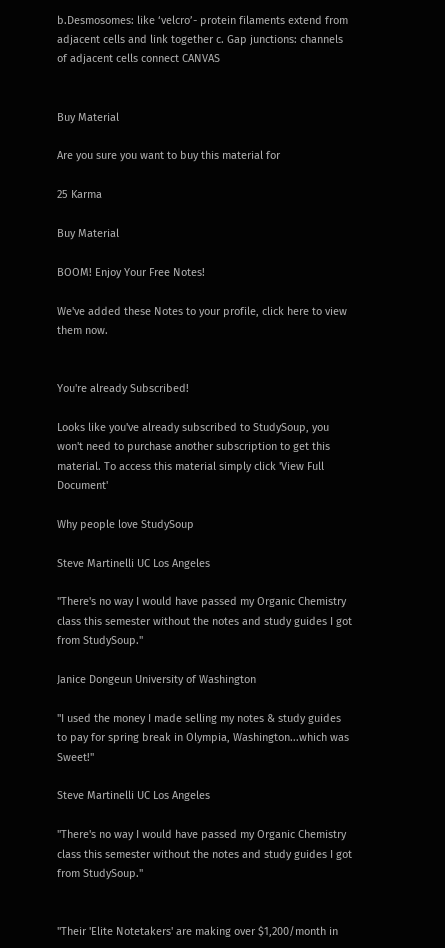b.Desmosomes: like ‘velcro’- protein filaments extend from adjacent cells and link together c. Gap junctions: channels of adjacent cells connect CANVAS


Buy Material

Are you sure you want to buy this material for

25 Karma

Buy Material

BOOM! Enjoy Your Free Notes!

We've added these Notes to your profile, click here to view them now.


You're already Subscribed!

Looks like you've already subscribed to StudySoup, you won't need to purchase another subscription to get this material. To access this material simply click 'View Full Document'

Why people love StudySoup

Steve Martinelli UC Los Angeles

"There's no way I would have passed my Organic Chemistry class this semester without the notes and study guides I got from StudySoup."

Janice Dongeun University of Washington

"I used the money I made selling my notes & study guides to pay for spring break in Olympia, Washington...which was Sweet!"

Steve Martinelli UC Los Angeles

"There's no way I would have passed my Organic Chemistry class this semester without the notes and study guides I got from StudySoup."


"Their 'Elite Notetakers' are making over $1,200/month in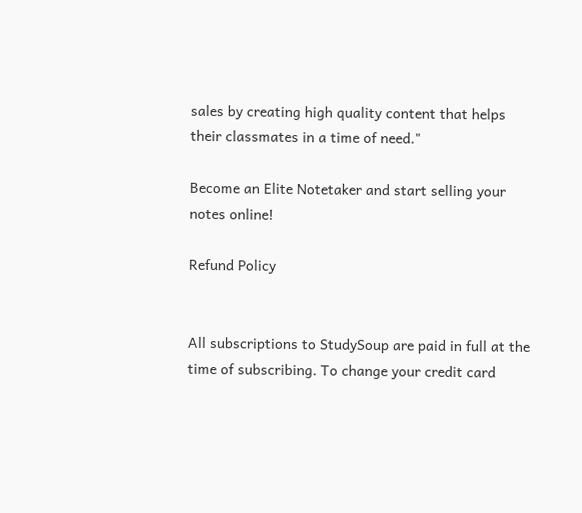sales by creating high quality content that helps their classmates in a time of need."

Become an Elite Notetaker and start selling your notes online!

Refund Policy


All subscriptions to StudySoup are paid in full at the time of subscribing. To change your credit card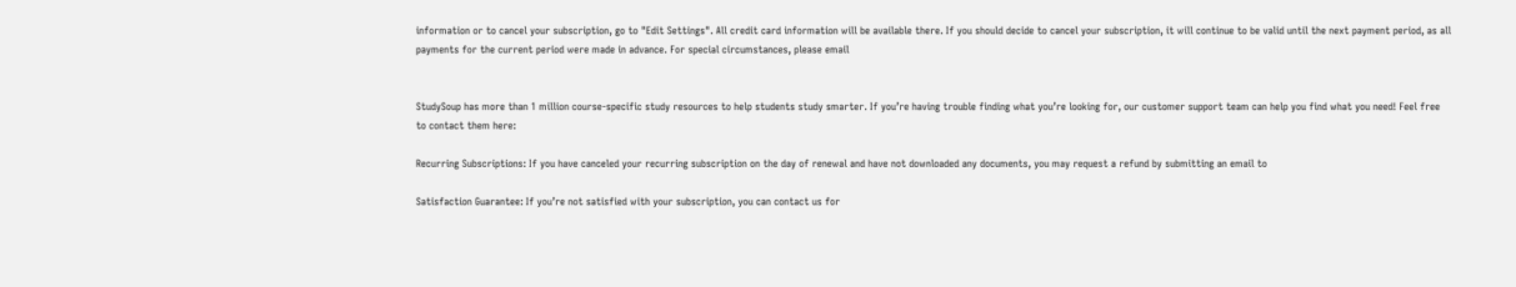information or to cancel your subscription, go to "Edit Settings". All credit card information will be available there. If you should decide to cancel your subscription, it will continue to be valid until the next payment period, as all payments for the current period were made in advance. For special circumstances, please email


StudySoup has more than 1 million course-specific study resources to help students study smarter. If you’re having trouble finding what you’re looking for, our customer support team can help you find what you need! Feel free to contact them here:

Recurring Subscriptions: If you have canceled your recurring subscription on the day of renewal and have not downloaded any documents, you may request a refund by submitting an email to

Satisfaction Guarantee: If you’re not satisfied with your subscription, you can contact us for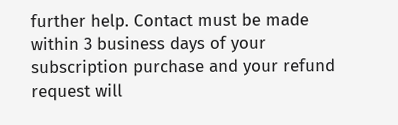further help. Contact must be made within 3 business days of your subscription purchase and your refund request will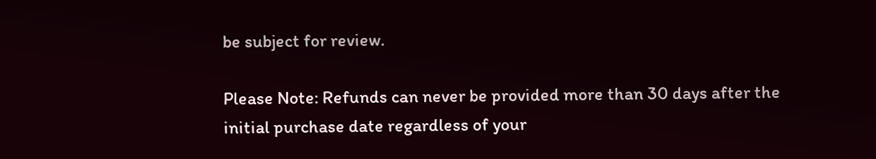be subject for review.

Please Note: Refunds can never be provided more than 30 days after the initial purchase date regardless of your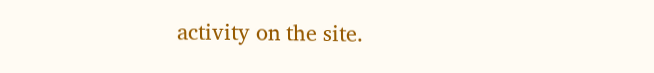activity on the site.